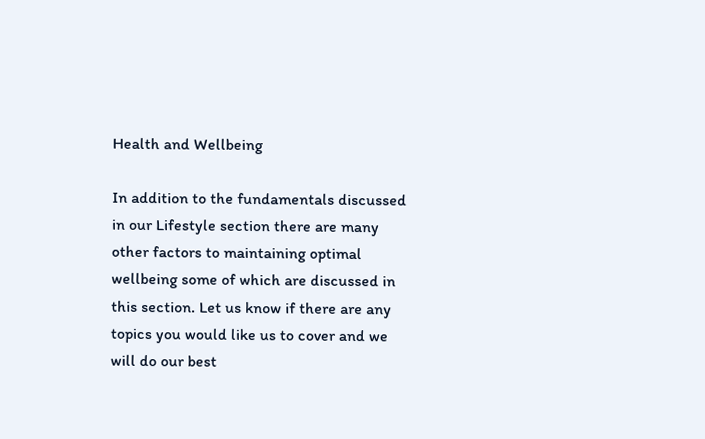Health and Wellbeing

In addition to the fundamentals discussed in our Lifestyle section there are many other factors to maintaining optimal wellbeing some of which are discussed in this section. Let us know if there are any topics you would like us to cover and we will do our best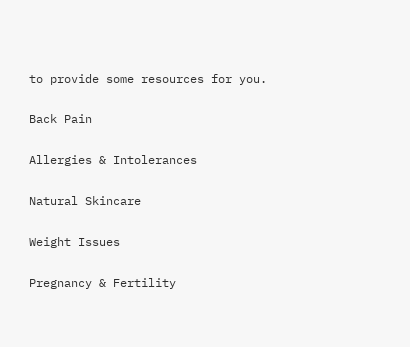to provide some resources for you.

Back Pain

Allergies & Intolerances

Natural Skincare

Weight Issues

Pregnancy & Fertility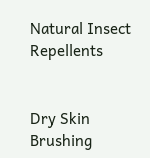Natural Insect Repellents


Dry Skin Brushing